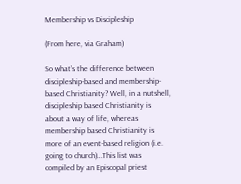Membership vs Discipleship

(From here, via Graham)

So what’s the difference between discipleship-based and membership-based Christianity? Well, in a nutshell, discipleship based Christianity is about a way of life, whereas membership based Christianity is more of an event-based religion (i.e. going to church)…This list was compiled by an Episcopal priest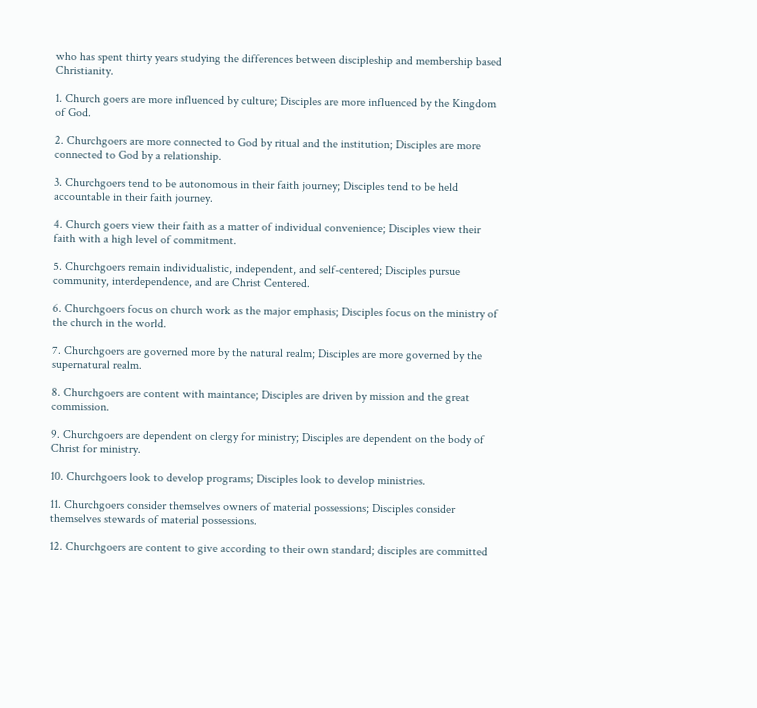who has spent thirty years studying the differences between discipleship and membership based Christianity.

1. Church goers are more influenced by culture; Disciples are more influenced by the Kingdom of God.

2. Churchgoers are more connected to God by ritual and the institution; Disciples are more connected to God by a relationship.

3. Churchgoers tend to be autonomous in their faith journey; Disciples tend to be held accountable in their faith journey.

4. Church goers view their faith as a matter of individual convenience; Disciples view their faith with a high level of commitment.

5. Churchgoers remain individualistic, independent, and self-centered; Disciples pursue community, interdependence, and are Christ Centered.

6. Churchgoers focus on church work as the major emphasis; Disciples focus on the ministry of the church in the world.

7. Churchgoers are governed more by the natural realm; Disciples are more governed by the supernatural realm.

8. Churchgoers are content with maintance; Disciples are driven by mission and the great commission.

9. Churchgoers are dependent on clergy for ministry; Disciples are dependent on the body of Christ for ministry.

10. Churchgoers look to develop programs; Disciples look to develop ministries.

11. Churchgoers consider themselves owners of material possessions; Disciples consider themselves stewards of material possessions.

12. Churchgoers are content to give according to their own standard; disciples are committed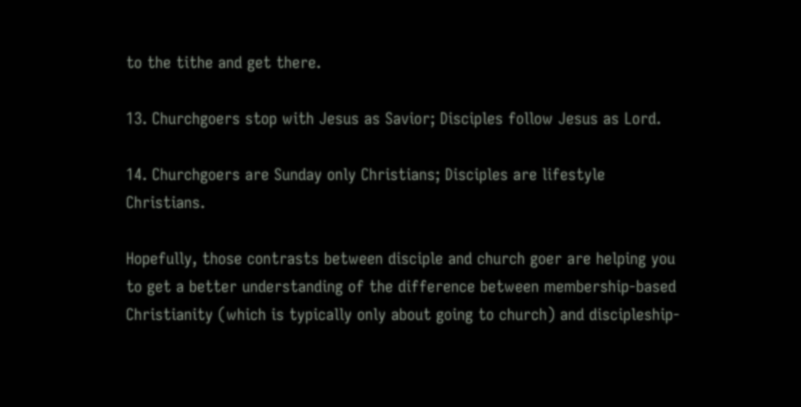to the tithe and get there.

13. Churchgoers stop with Jesus as Savior; Disciples follow Jesus as Lord.

14. Churchgoers are Sunday only Christians; Disciples are lifestyle Christians.

Hopefully, those contrasts between disciple and church goer are helping you to get a better understanding of the difference between membership-based Christianity (which is typically only about going to church) and discipleship-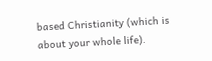based Christianity (which is about your whole life).